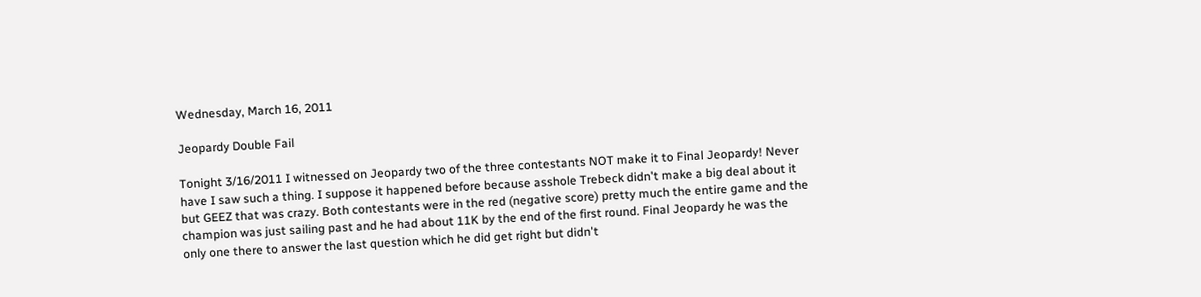Wednesday, March 16, 2011

Jeopardy Double Fail

Tonight 3/16/2011 I witnessed on Jeopardy two of the three contestants NOT make it to Final Jeopardy! Never have I saw such a thing. I suppose it happened before because asshole Trebeck didn't make a big deal about it but GEEZ that was crazy. Both contestants were in the red (negative score) pretty much the entire game and the champion was just sailing past and he had about 11K by the end of the first round. Final Jeopardy he was the only one there to answer the last question which he did get right but didn't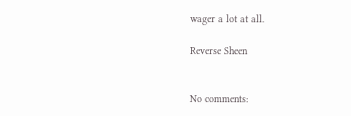wager a lot at all.

Reverse Sheen


No comments: